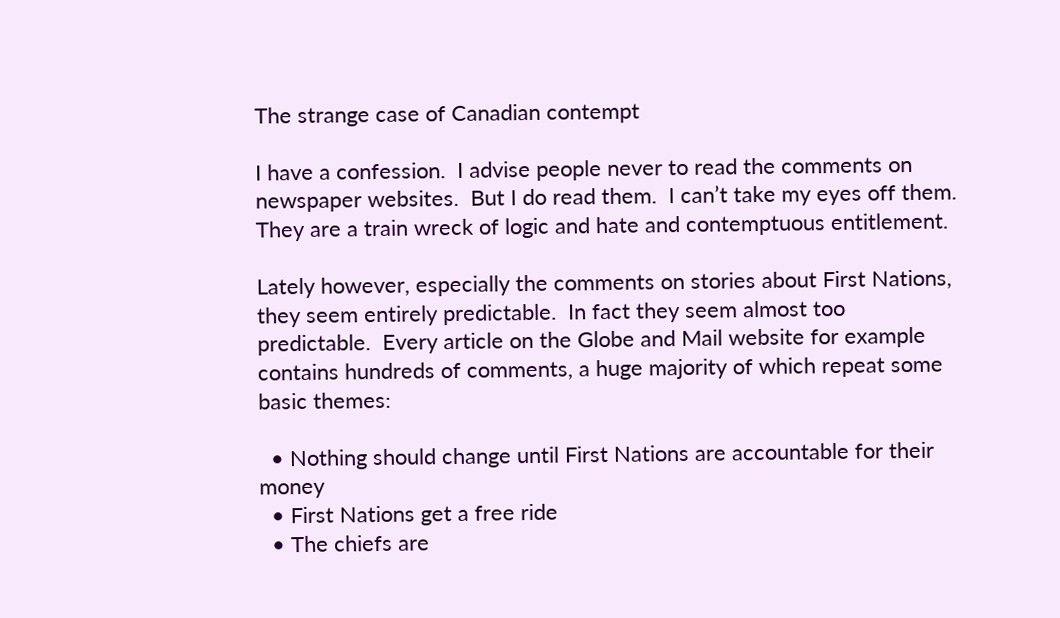The strange case of Canadian contempt

I have a confession.  I advise people never to read the comments on newspaper websites.  But I do read them.  I can’t take my eyes off them.  They are a train wreck of logic and hate and contemptuous entitlement.

Lately however, especially the comments on stories about First Nations, they seem entirely predictable.  In fact they seem almost too predictable.  Every article on the Globe and Mail website for example contains hundreds of comments, a huge majority of which repeat some basic themes:

  • Nothing should change until First Nations are accountable for their money
  • First Nations get a free ride
  • The chiefs are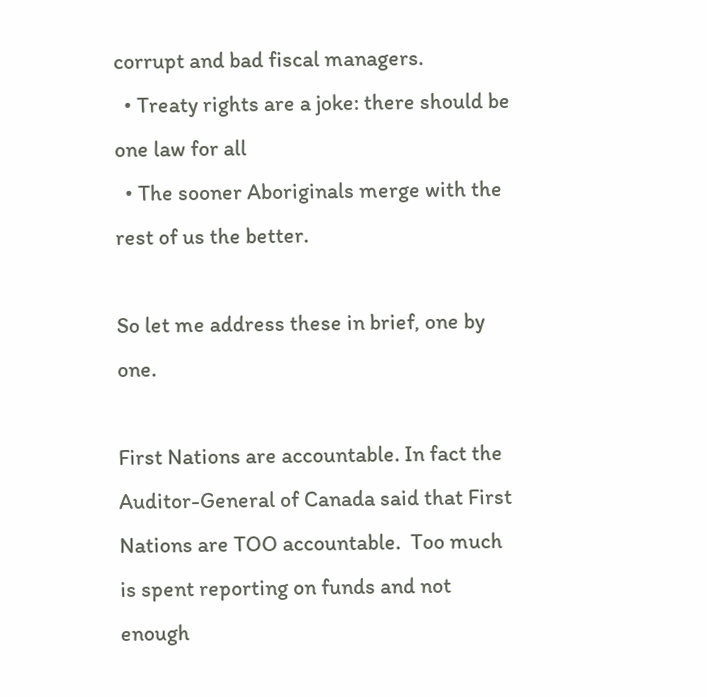corrupt and bad fiscal managers.
  • Treaty rights are a joke: there should be one law for all
  • The sooner Aboriginals merge with the rest of us the better.

So let me address these in brief, one by one.

First Nations are accountable. In fact the Auditor-General of Canada said that First Nations are TOO accountable.  Too much is spent reporting on funds and not enough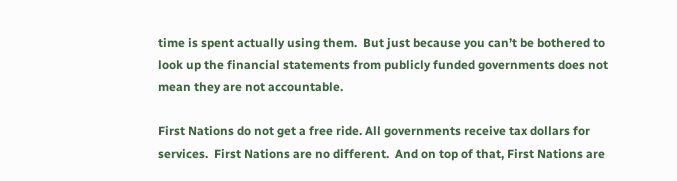time is spent actually using them.  But just because you can’t be bothered to look up the financial statements from publicly funded governments does not mean they are not accountable.

First Nations do not get a free ride. All governments receive tax dollars for services.  First Nations are no different.  And on top of that, First Nations are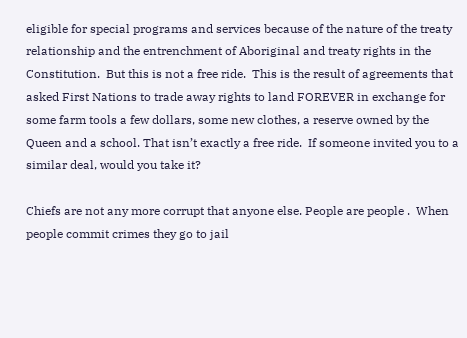eligible for special programs and services because of the nature of the treaty relationship and the entrenchment of Aboriginal and treaty rights in the Constitution.  But this is not a free ride.  This is the result of agreements that asked First Nations to trade away rights to land FOREVER in exchange for some farm tools a few dollars, some new clothes, a reserve owned by the Queen and a school. That isn’t exactly a free ride.  If someone invited you to a similar deal, would you take it?

Chiefs are not any more corrupt that anyone else. People are people .  When people commit crimes they go to jail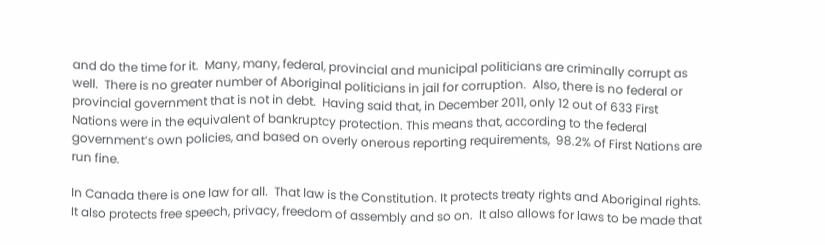and do the time for it.  Many, many, federal, provincial and municipal politicians are criminally corrupt as well.  There is no greater number of Aboriginal politicians in jail for corruption.  Also, there is no federal or provincial government that is not in debt.  Having said that, in December 2011, only 12 out of 633 First Nations were in the equivalent of bankruptcy protection. This means that, according to the federal government’s own policies, and based on overly onerous reporting requirements,  98.2% of First Nations are run fine.

In Canada there is one law for all.  That law is the Constitution. It protects treaty rights and Aboriginal rights.  It also protects free speech, privacy, freedom of assembly and so on.  It also allows for laws to be made that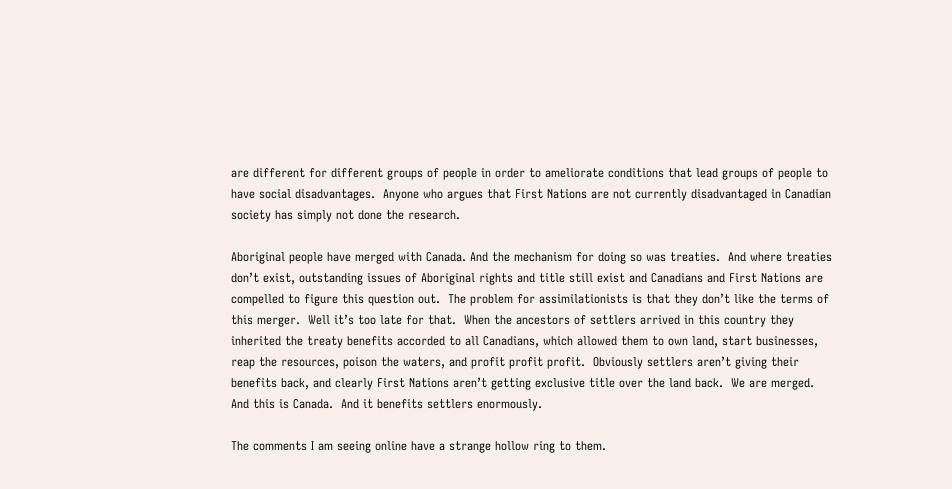are different for different groups of people in order to ameliorate conditions that lead groups of people to have social disadvantages.  Anyone who argues that First Nations are not currently disadvantaged in Canadian society has simply not done the research.

Aboriginal people have merged with Canada. And the mechanism for doing so was treaties.  And where treaties don’t exist, outstanding issues of Aboriginal rights and title still exist and Canadians and First Nations are compelled to figure this question out.  The problem for assimilationists is that they don’t like the terms of this merger.  Well it’s too late for that.  When the ancestors of settlers arrived in this country they inherited the treaty benefits accorded to all Canadians, which allowed them to own land, start businesses, reap the resources, poison the waters, and profit profit profit.  Obviously settlers aren’t giving their benefits back, and clearly First Nations aren’t getting exclusive title over the land back.  We are merged.  And this is Canada.  And it benefits settlers enormously.

The comments I am seeing online have a strange hollow ring to them.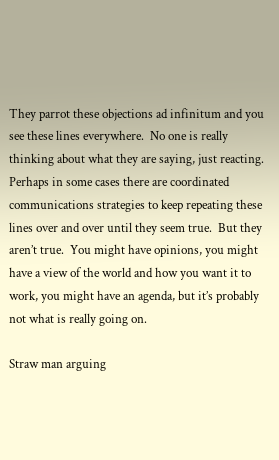They parrot these objections ad infinitum and you see these lines everywhere.  No one is really thinking about what they are saying, just reacting.  Perhaps in some cases there are coordinated communications strategies to keep repeating these lines over and over until they seem true.  But they aren’t true.  You might have opinions, you might have a view of the world and how you want it to work, you might have an agenda, but it’s probably not what is really going on.

Straw man arguing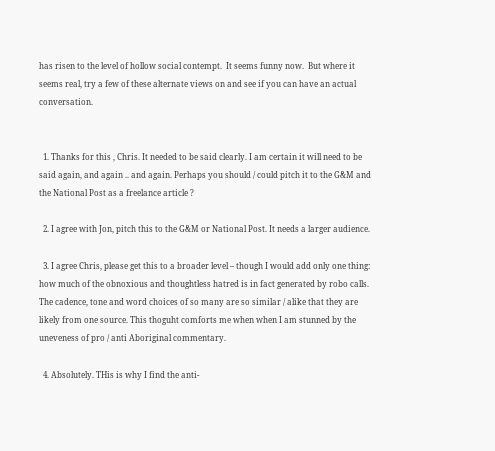has risen to the level of hollow social contempt.  It seems funny now.  But where it seems real, try a few of these alternate views on and see if you can have an actual conversation.


  1. Thanks for this , Chris. It needed to be said clearly. I am certain it will need to be said again, and again .. and again. Perhaps you should / could pitch it to the G&M and the National Post as a freelance article ?

  2. I agree with Jon, pitch this to the G&M or National Post. It needs a larger audience.

  3. I agree Chris, please get this to a broader level – though I would add only one thing: how much of the obnoxious and thoughtless hatred is in fact generated by robo calls. The cadence, tone and word choices of so many are so similar / alike that they are likely from one source. This thoguht comforts me when when I am stunned by the uneveness of pro / anti Aboriginal commentary.

  4. Absolutely. THis is why I find the anti-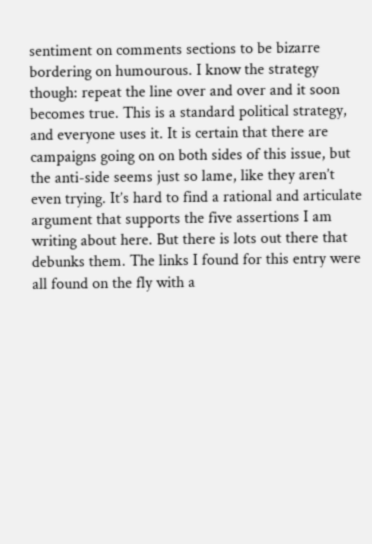sentiment on comments sections to be bizarre bordering on humourous. I know the strategy though: repeat the line over and over and it soon becomes true. This is a standard political strategy, and everyone uses it. It is certain that there are campaigns going on on both sides of this issue, but the anti-side seems just so lame, like they aren’t even trying. It’s hard to find a rational and articulate argument that supports the five assertions I am writing about here. But there is lots out there that debunks them. The links I found for this entry were all found on the fly with a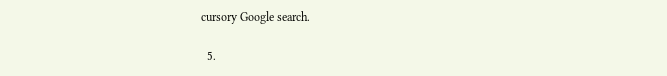cursory Google search.

  5.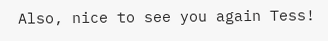Also, nice to see you again Tess!